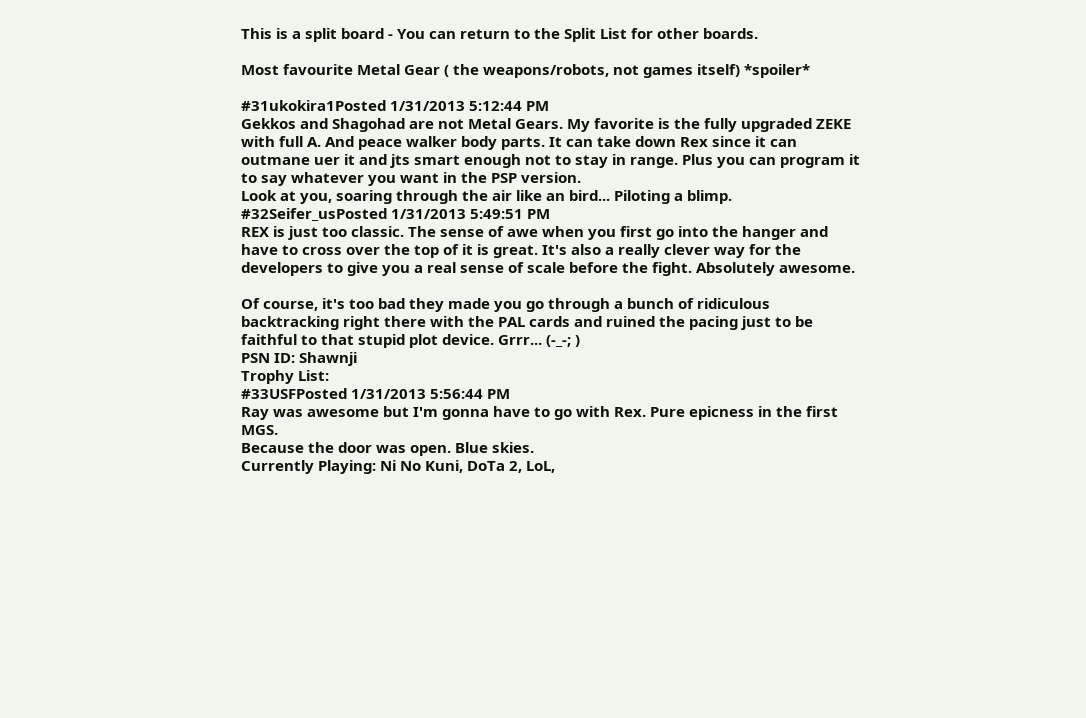This is a split board - You can return to the Split List for other boards.

Most favourite Metal Gear ( the weapons/robots, not games itself) *spoiler*

#31ukokira1Posted 1/31/2013 5:12:44 PM
Gekkos and Shagohad are not Metal Gears. My favorite is the fully upgraded ZEKE with full A. And peace walker body parts. It can take down Rex since it can outmane uer it and jts smart enough not to stay in range. Plus you can program it to say whatever you want in the PSP version.
Look at you, soaring through the air like an bird... Piloting a blimp.
#32Seifer_usPosted 1/31/2013 5:49:51 PM
REX is just too classic. The sense of awe when you first go into the hanger and have to cross over the top of it is great. It's also a really clever way for the developers to give you a real sense of scale before the fight. Absolutely awesome.

Of course, it's too bad they made you go through a bunch of ridiculous backtracking right there with the PAL cards and ruined the pacing just to be faithful to that stupid plot device. Grrr... (-_-; )
PSN ID: Shawnji
Trophy List:
#33USFPosted 1/31/2013 5:56:44 PM
Ray was awesome but I'm gonna have to go with Rex. Pure epicness in the first MGS.
Because the door was open. Blue skies.
Currently Playing: Ni No Kuni, DoTa 2, LoL,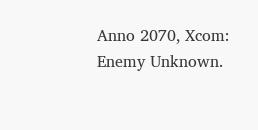Anno 2070, Xcom: Enemy Unknown.